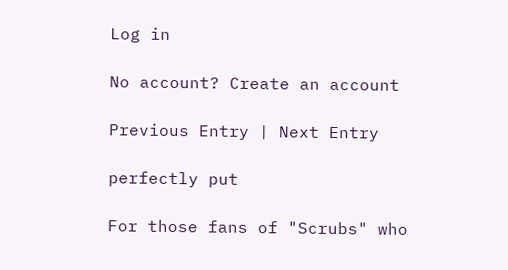Log in

No account? Create an account

Previous Entry | Next Entry

perfectly put

For those fans of "Scrubs" who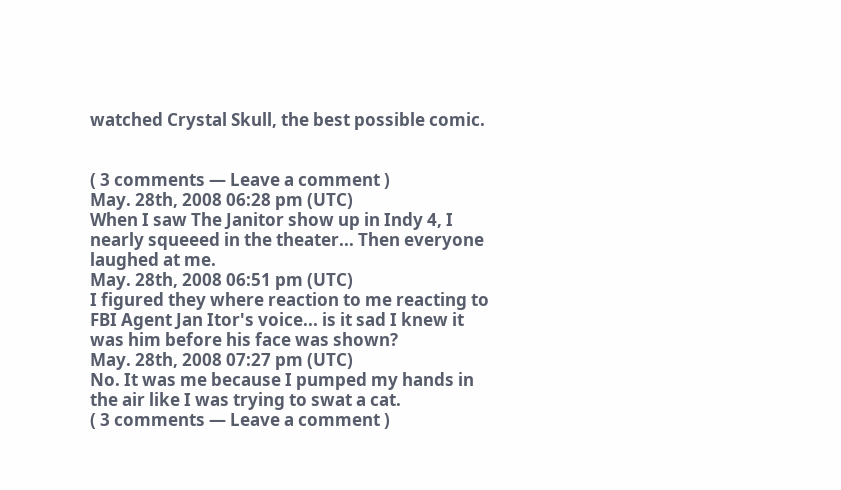watched Crystal Skull, the best possible comic.


( 3 comments — Leave a comment )
May. 28th, 2008 06:28 pm (UTC)
When I saw The Janitor show up in Indy 4, I nearly squeeed in the theater... Then everyone laughed at me.
May. 28th, 2008 06:51 pm (UTC)
I figured they where reaction to me reacting to FBI Agent Jan Itor's voice... is it sad I knew it was him before his face was shown?
May. 28th, 2008 07:27 pm (UTC)
No. It was me because I pumped my hands in the air like I was trying to swat a cat.
( 3 comments — Leave a comment )